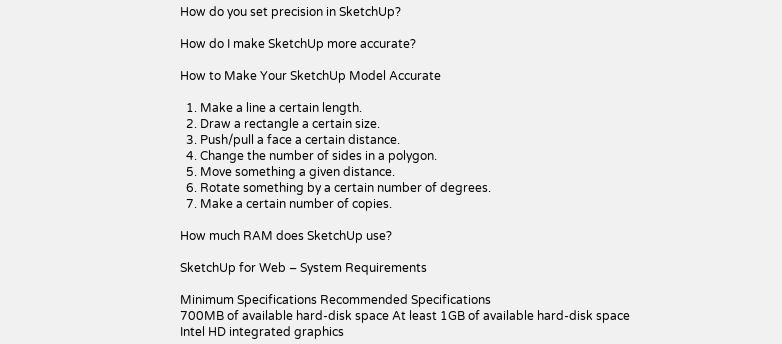How do you set precision in SketchUp?

How do I make SketchUp more accurate?

How to Make Your SketchUp Model Accurate

  1. Make a line a certain length.
  2. Draw a rectangle a certain size.
  3. Push/pull a face a certain distance.
  4. Change the number of sides in a polygon.
  5. Move something a given distance.
  6. Rotate something by a certain number of degrees.
  7. Make a certain number of copies.

How much RAM does SketchUp use?

SketchUp for Web – System Requirements

Minimum Specifications Recommended Specifications
700MB of available hard-disk space At least 1GB of available hard-disk space
Intel HD integrated graphics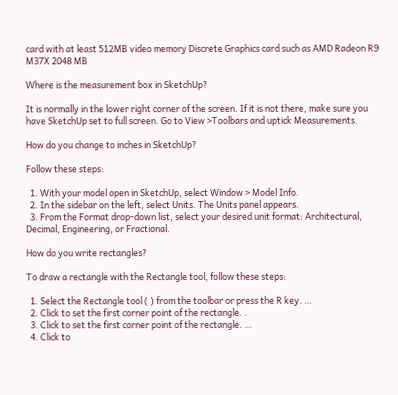card with at least 512MB video memory Discrete Graphics card such as AMD Radeon R9 M37X 2048 MB

Where is the measurement box in SketchUp?

It is normally in the lower right corner of the screen. If it is not there, make sure you have SketchUp set to full screen. Go to View >Toolbars and uptick Measurements.

How do you change to inches in SketchUp?

Follow these steps:

  1. With your model open in SketchUp, select Window > Model Info.
  2. In the sidebar on the left, select Units. The Units panel appears.
  3. From the Format drop-down list, select your desired unit format: Architectural, Decimal, Engineering, or Fractional.

How do you write rectangles?

To draw a rectangle with the Rectangle tool, follow these steps:

  1. Select the Rectangle tool ( ) from the toolbar or press the R key. …
  2. Click to set the first corner point of the rectangle. .
  3. Click to set the first corner point of the rectangle. …
  4. Click to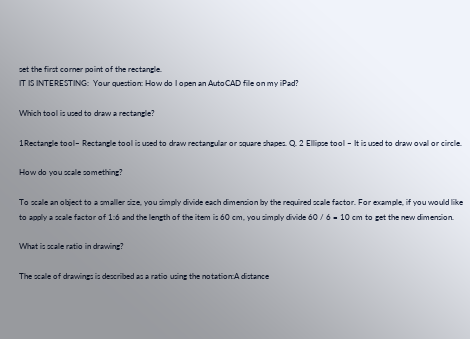set the first corner point of the rectangle.
IT IS INTERESTING:  Your question: How do I open an AutoCAD file on my iPad?

Which tool is used to draw a rectangle?

1Rectangle tool– Rectangle tool is used to draw rectangular or square shapes. Q. 2 Ellipse tool – It is used to draw oval or circle.

How do you scale something?

To scale an object to a smaller size, you simply divide each dimension by the required scale factor. For example, if you would like to apply a scale factor of 1:6 and the length of the item is 60 cm, you simply divide 60 / 6 = 10 cm to get the new dimension.

What is scale ratio in drawing?

The scale of drawings is described as a ratio using the notation:A distance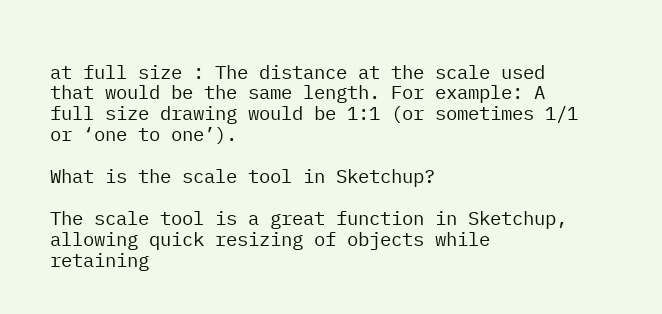at full size : The distance at the scale used that would be the same length. For example: A full size drawing would be 1:1 (or sometimes 1/1 or ‘one to one’).

What is the scale tool in Sketchup?

The scale tool is a great function in Sketchup, allowing quick resizing of objects while retaining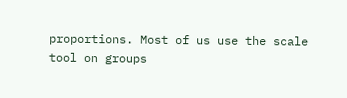proportions. Most of us use the scale tool on groups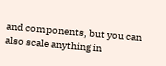and components, but you can also scale anything in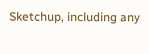Sketchup, including any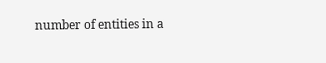number of entities in a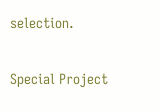selection.

Special Project